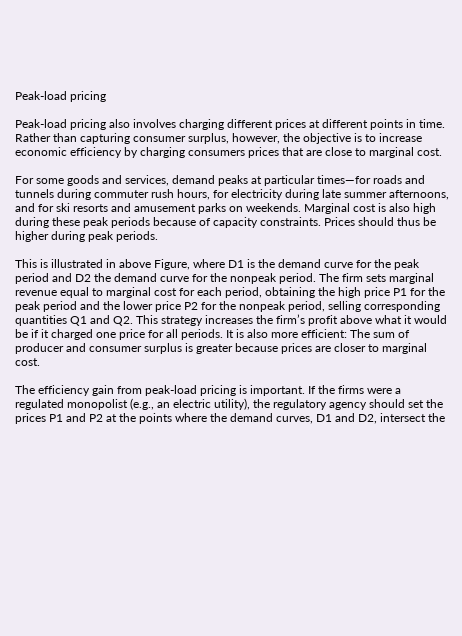Peak-load pricing

Peak-load pricing also involves charging different prices at different points in time. Rather than capturing consumer surplus, however, the objective is to increase economic efficiency by charging consumers prices that are close to marginal cost.

For some goods and services, demand peaks at particular times—for roads and tunnels during commuter rush hours, for electricity during late summer afternoons, and for ski resorts and amusement parks on weekends. Marginal cost is also high during these peak periods because of capacity constraints. Prices should thus be higher during peak periods.

This is illustrated in above Figure, where D1 is the demand curve for the peak period and D2 the demand curve for the nonpeak period. The firm sets marginal revenue equal to marginal cost for each period, obtaining the high price P1 for the peak period and the lower price P2 for the nonpeak period, selling corresponding quantities Q1 and Q2. This strategy increases the firm’s profit above what it would be if it charged one price for all periods. It is also more efficient: The sum of producer and consumer surplus is greater because prices are closer to marginal cost.

The efficiency gain from peak-load pricing is important. If the firms were a regulated monopolist (e.g., an electric utility), the regulatory agency should set the prices P1 and P2 at the points where the demand curves, D1 and D2, intersect the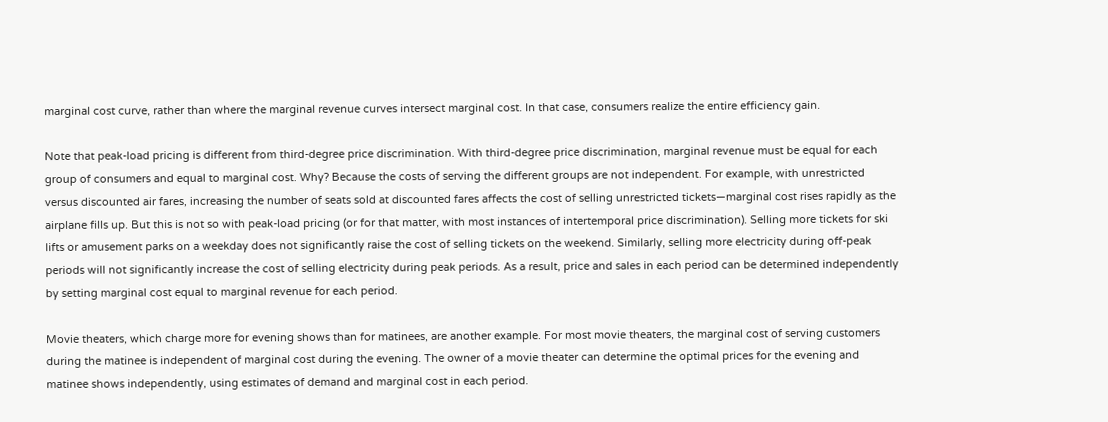marginal cost curve, rather than where the marginal revenue curves intersect marginal cost. In that case, consumers realize the entire efficiency gain.

Note that peak-load pricing is different from third-degree price discrimination. With third-degree price discrimination, marginal revenue must be equal for each group of consumers and equal to marginal cost. Why? Because the costs of serving the different groups are not independent. For example, with unrestricted versus discounted air fares, increasing the number of seats sold at discounted fares affects the cost of selling unrestricted tickets—marginal cost rises rapidly as the airplane fills up. But this is not so with peak-load pricing (or for that matter, with most instances of intertemporal price discrimination). Selling more tickets for ski lifts or amusement parks on a weekday does not significantly raise the cost of selling tickets on the weekend. Similarly, selling more electricity during off-peak periods will not significantly increase the cost of selling electricity during peak periods. As a result, price and sales in each period can be determined independently by setting marginal cost equal to marginal revenue for each period.

Movie theaters, which charge more for evening shows than for matinees, are another example. For most movie theaters, the marginal cost of serving customers during the matinee is independent of marginal cost during the evening. The owner of a movie theater can determine the optimal prices for the evening and matinee shows independently, using estimates of demand and marginal cost in each period.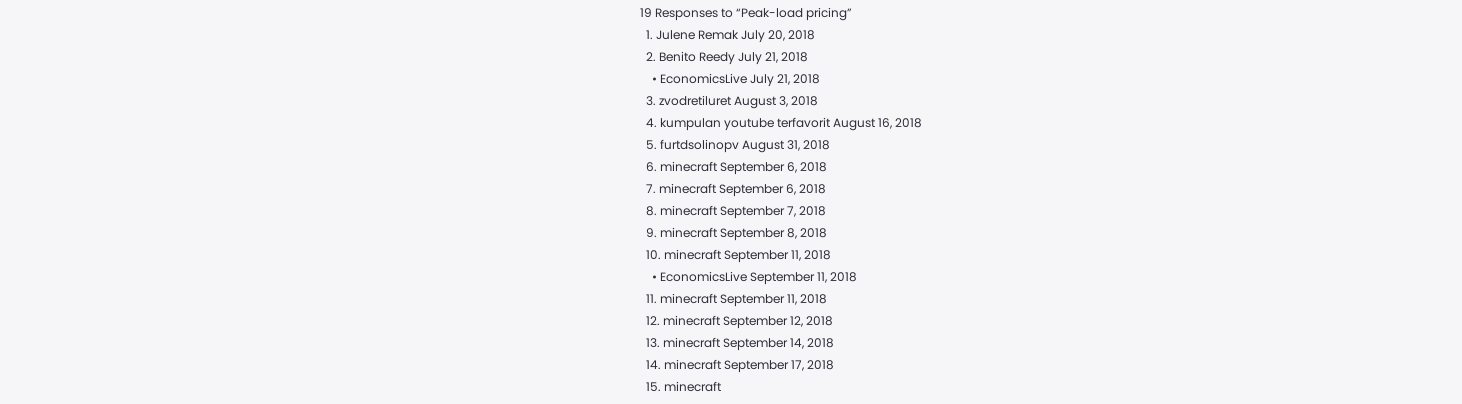19 Responses to “Peak-load pricing”
  1. Julene Remak July 20, 2018
  2. Benito Reedy July 21, 2018
    • EconomicsLive July 21, 2018
  3. zvodretiluret August 3, 2018
  4. kumpulan youtube terfavorit August 16, 2018
  5. furtdsolinopv August 31, 2018
  6. minecraft September 6, 2018
  7. minecraft September 6, 2018
  8. minecraft September 7, 2018
  9. minecraft September 8, 2018
  10. minecraft September 11, 2018
    • EconomicsLive September 11, 2018
  11. minecraft September 11, 2018
  12. minecraft September 12, 2018
  13. minecraft September 14, 2018
  14. minecraft September 17, 2018
  15. minecraft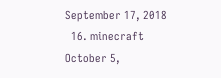September 17, 2018
  16. minecraft October 5,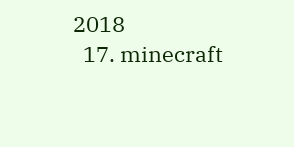2018
  17. minecraft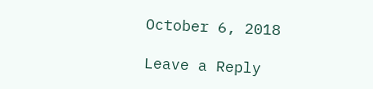October 6, 2018

Leave a Reply